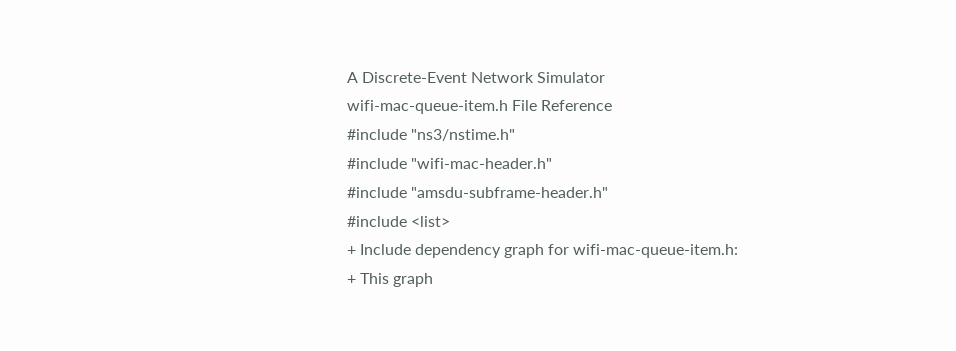A Discrete-Event Network Simulator
wifi-mac-queue-item.h File Reference
#include "ns3/nstime.h"
#include "wifi-mac-header.h"
#include "amsdu-subframe-header.h"
#include <list>
+ Include dependency graph for wifi-mac-queue-item.h:
+ This graph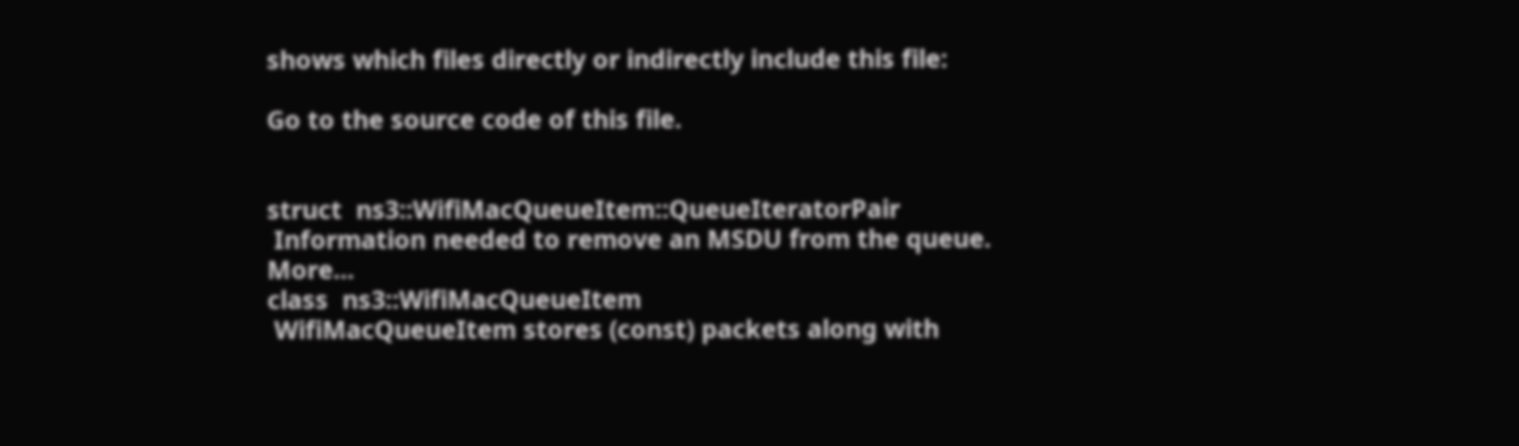shows which files directly or indirectly include this file:

Go to the source code of this file.


struct  ns3::WifiMacQueueItem::QueueIteratorPair
 Information needed to remove an MSDU from the queue. More...
class  ns3::WifiMacQueueItem
 WifiMacQueueItem stores (const) packets along with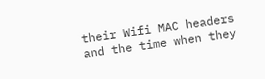their Wifi MAC headers and the time when they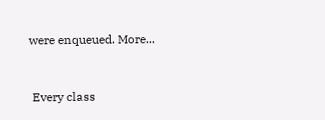were enqueued. More...


 Every class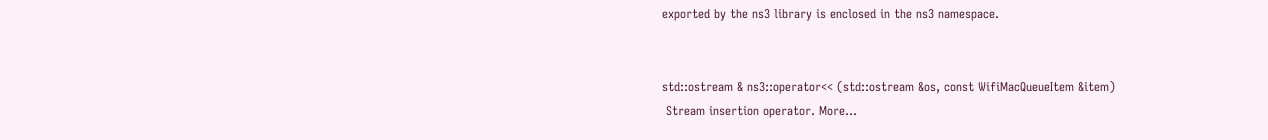exported by the ns3 library is enclosed in the ns3 namespace.


std::ostream & ns3::operator<< (std::ostream &os, const WifiMacQueueItem &item)
 Stream insertion operator. More...